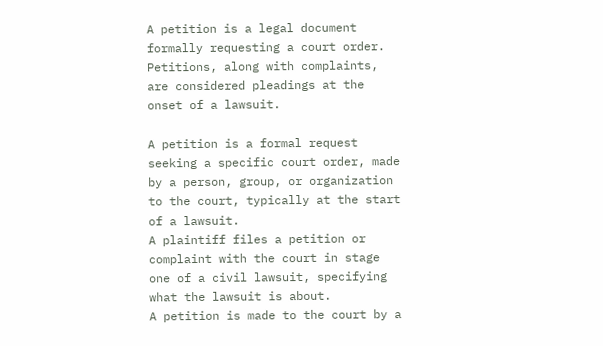A petition is a legal document formally requesting a court order. Petitions, along with complaints, are considered pleadings at the onset of a lawsuit.

A petition is a formal request seeking a specific court order, made by a person, group, or organization to the court, typically at the start of a lawsuit.
A plaintiff files a petition or complaint with the court in stage one of a civil lawsuit, specifying what the lawsuit is about.
A petition is made to the court by a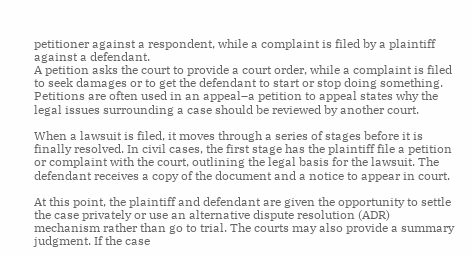petitioner against a respondent, while a complaint is filed by a plaintiff against a defendant.
A petition asks the court to provide a court order, while a complaint is filed to seek damages or to get the defendant to start or stop doing something.
Petitions are often used in an appeal–a petition to appeal states why the legal issues surrounding a case should be reviewed by another court.

When a lawsuit is filed, it moves through a series of stages before it is finally resolved. In civil cases, the first stage has the plaintiff file a petition or complaint with the court, outlining the legal basis for the lawsuit. The defendant receives a copy of the document and a notice to appear in court.

At this point, the plaintiff and defendant are given the opportunity to settle the case privately or use an alternative dispute resolution (ADR) mechanism rather than go to trial. The courts may also provide a summary judgment. If the case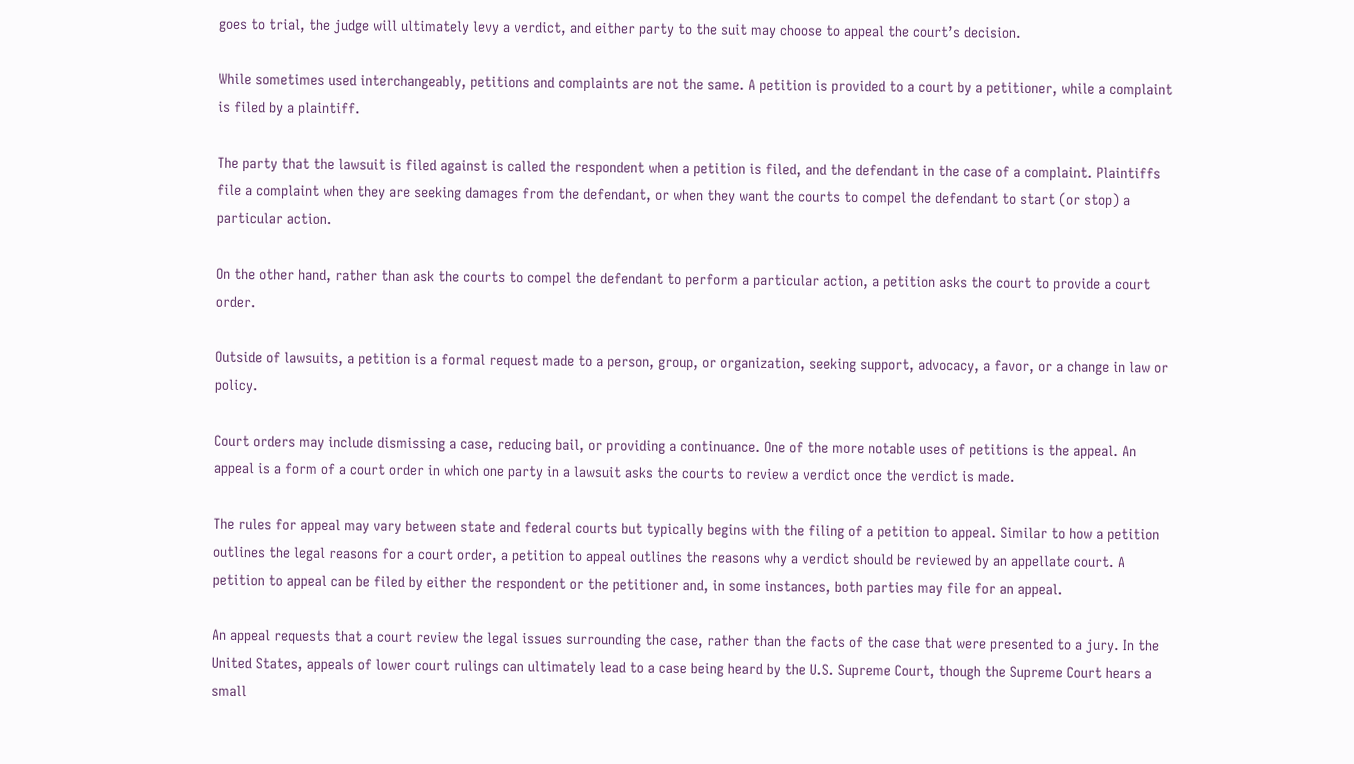goes to trial, the judge will ultimately levy a verdict, and either party to the suit may choose to appeal the court’s decision.

While sometimes used interchangeably, petitions and complaints are not the same. A petition is provided to a court by a petitioner, while a complaint is filed by a plaintiff.

The party that the lawsuit is filed against is called the respondent when a petition is filed, and the defendant in the case of a complaint. Plaintiffs file a complaint when they are seeking damages from the defendant, or when they want the courts to compel the defendant to start (or stop) a particular action.

On the other hand, rather than ask the courts to compel the defendant to perform a particular action, a petition asks the court to provide a court order.

Outside of lawsuits, a petition is a formal request made to a person, group, or organization, seeking support, advocacy, a favor, or a change in law or policy.

Court orders may include dismissing a case, reducing bail, or providing a continuance. One of the more notable uses of petitions is the appeal. An appeal is a form of a court order in which one party in a lawsuit asks the courts to review a verdict once the verdict is made.

The rules for appeal may vary between state and federal courts but typically begins with the filing of a petition to appeal. Similar to how a petition outlines the legal reasons for a court order, a petition to appeal outlines the reasons why a verdict should be reviewed by an appellate court. A petition to appeal can be filed by either the respondent or the petitioner and, in some instances, both parties may file for an appeal.

An appeal requests that a court review the legal issues surrounding the case, rather than the facts of the case that were presented to a jury. In the United States, appeals of lower court rulings can ultimately lead to a case being heard by the U.S. Supreme Court, though the Supreme Court hears a small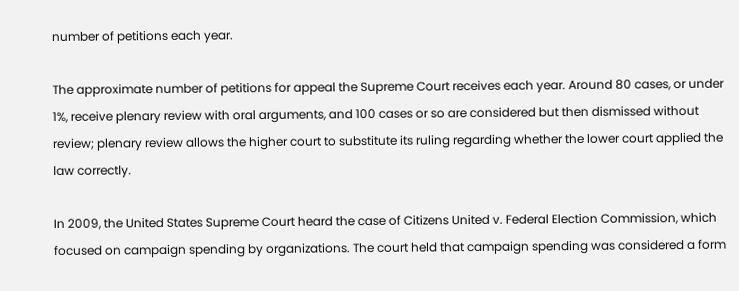number of petitions each year.

The approximate number of petitions for appeal the Supreme Court receives each year. Around 80 cases, or under 1%, receive plenary review with oral arguments, and 100 cases or so are considered but then dismissed without review; plenary review allows the higher court to substitute its ruling regarding whether the lower court applied the law correctly.

In 2009, the United States Supreme Court heard the case of Citizens United v. Federal Election Commission, which focused on campaign spending by organizations. The court held that campaign spending was considered a form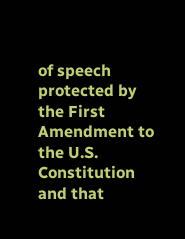of speech protected by the First Amendment to the U.S. Constitution and that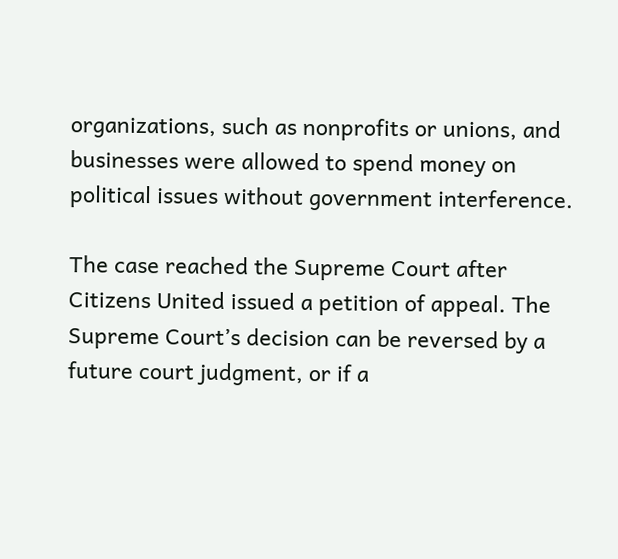organizations, such as nonprofits or unions, and businesses were allowed to spend money on political issues without government interference.

The case reached the Supreme Court after Citizens United issued a petition of appeal. The Supreme Court’s decision can be reversed by a future court judgment, or if a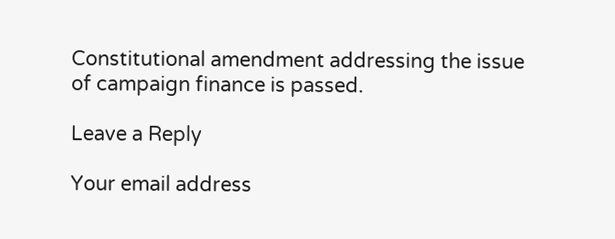Constitutional amendment addressing the issue of campaign finance is passed.

Leave a Reply

Your email address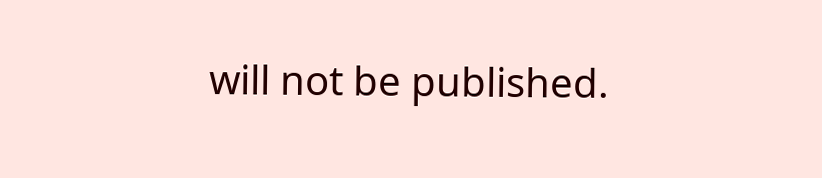will not be published.